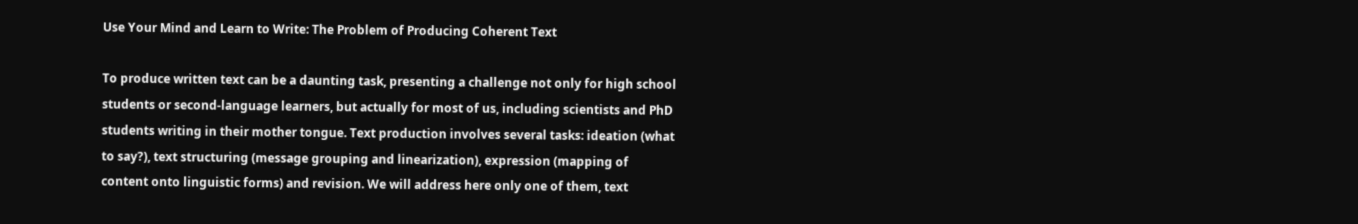Use Your Mind and Learn to Write: The Problem of Producing Coherent Text

To produce written text can be a daunting task, presenting a challenge not only for high school students or second-language learners, but actually for most of us, including scientists and PhD students writing in their mother tongue. Text production involves several tasks: ideation (what to say?), text structuring (message grouping and linearization), expression (mapping of content onto linguistic forms) and revision. We will address here only one of them, text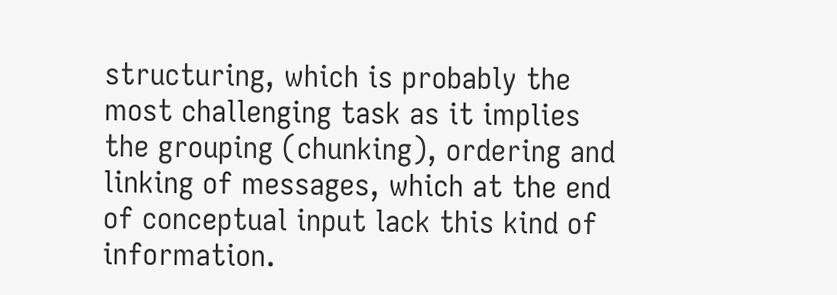structuring, which is probably the most challenging task as it implies the grouping (chunking), ordering and linking of messages, which at the end of conceptual input lack this kind of information.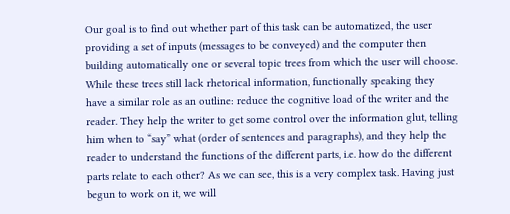Our goal is to find out whether part of this task can be automatized, the user providing a set of inputs (messages to be conveyed) and the computer then building automatically one or several topic trees from which the user will choose. While these trees still lack rhetorical information, functionally speaking they have a similar role as an outline: reduce the cognitive load of the writer and the reader. They help the writer to get some control over the information glut, telling him when to “say” what (order of sentences and paragraphs), and they help the reader to understand the functions of the different parts, i.e. how do the different parts relate to each other? As we can see, this is a very complex task. Having just begun to work on it, we will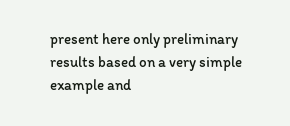present here only preliminary results based on a very simple example and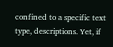confined to a specific text type, descriptions. Yet, if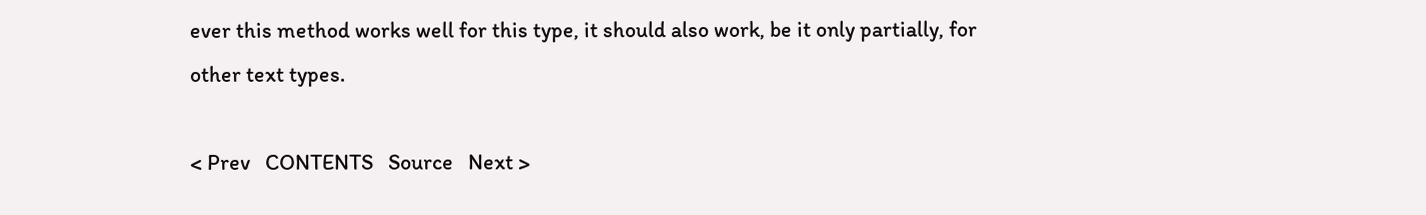ever this method works well for this type, it should also work, be it only partially, for other text types.

< Prev   CONTENTS   Source   Next >